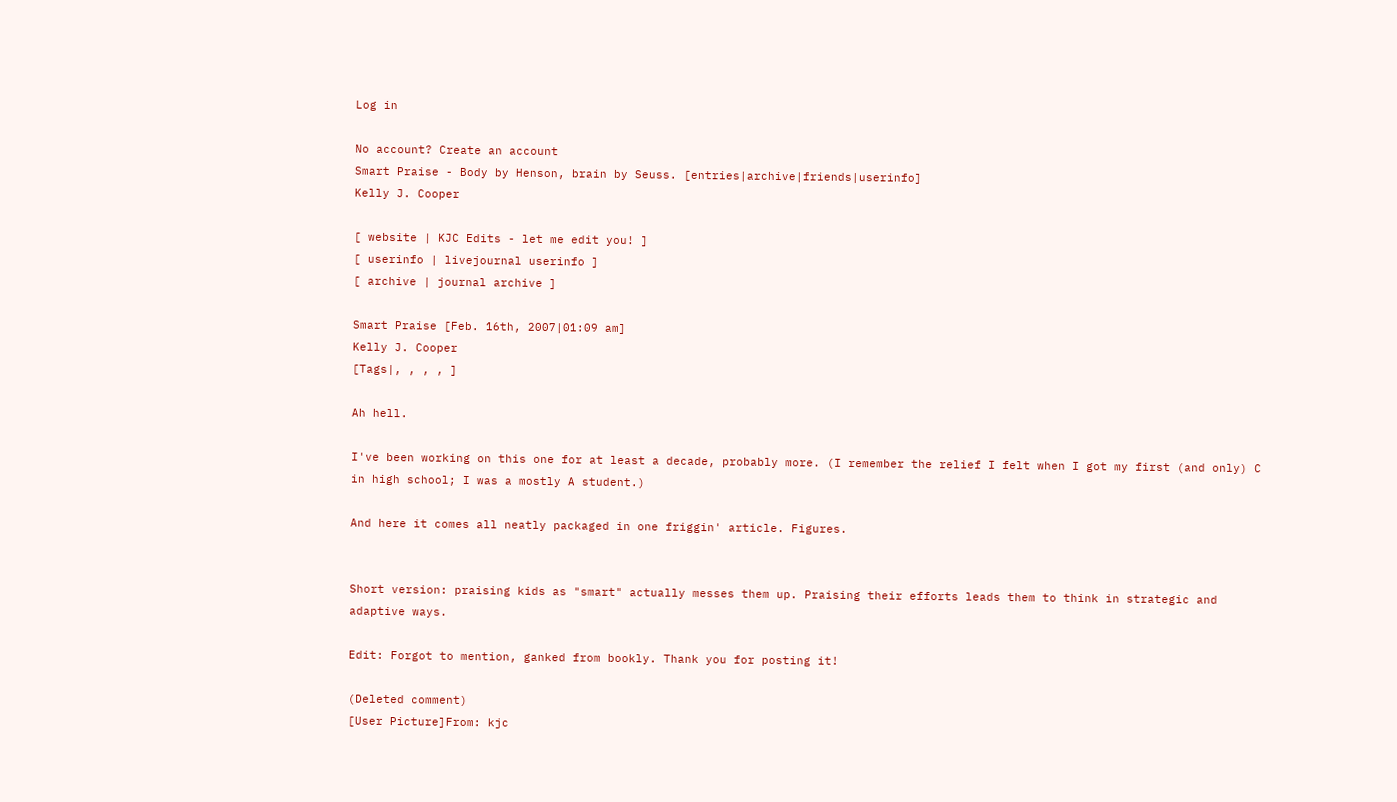Log in

No account? Create an account
Smart Praise - Body by Henson, brain by Seuss. [entries|archive|friends|userinfo]
Kelly J. Cooper

[ website | KJC Edits - let me edit you! ]
[ userinfo | livejournal userinfo ]
[ archive | journal archive ]

Smart Praise [Feb. 16th, 2007|01:09 am]
Kelly J. Cooper
[Tags|, , , , ]

Ah hell.

I've been working on this one for at least a decade, probably more. (I remember the relief I felt when I got my first (and only) C in high school; I was a mostly A student.)

And here it comes all neatly packaged in one friggin' article. Figures.


Short version: praising kids as "smart" actually messes them up. Praising their efforts leads them to think in strategic and adaptive ways.

Edit: Forgot to mention, ganked from bookly. Thank you for posting it!

(Deleted comment)
[User Picture]From: kjc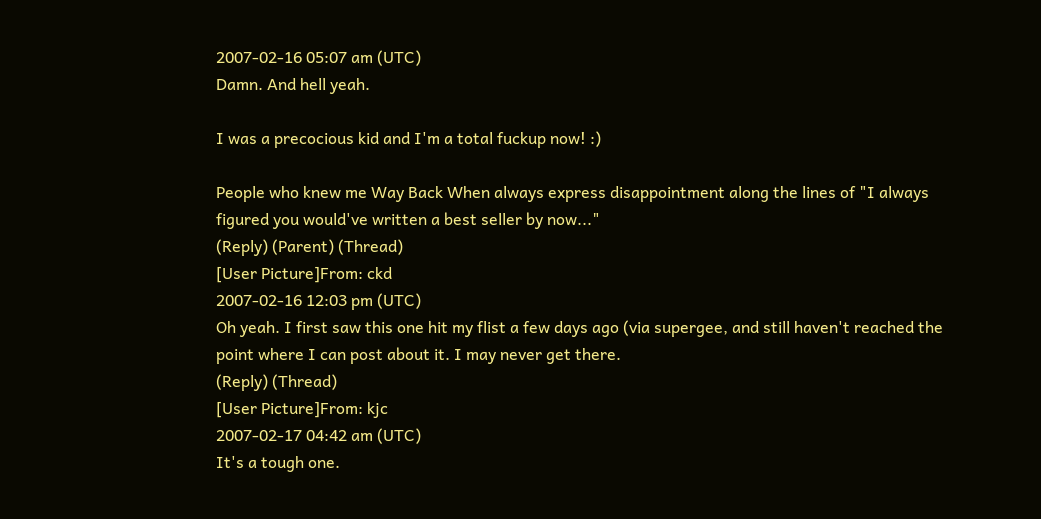2007-02-16 05:07 am (UTC)
Damn. And hell yeah.

I was a precocious kid and I'm a total fuckup now! :)

People who knew me Way Back When always express disappointment along the lines of "I always figured you would've written a best seller by now..."
(Reply) (Parent) (Thread)
[User Picture]From: ckd
2007-02-16 12:03 pm (UTC)
Oh yeah. I first saw this one hit my flist a few days ago (via supergee, and still haven't reached the point where I can post about it. I may never get there.
(Reply) (Thread)
[User Picture]From: kjc
2007-02-17 04:42 am (UTC)
It's a tough one.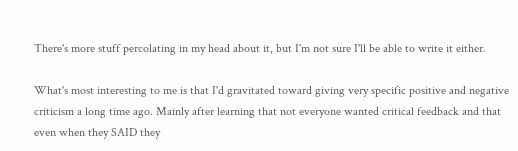There's more stuff percolating in my head about it, but I'm not sure I'll be able to write it either.

What's most interesting to me is that I'd gravitated toward giving very specific positive and negative criticism a long time ago. Mainly after learning that not everyone wanted critical feedback and that even when they SAID they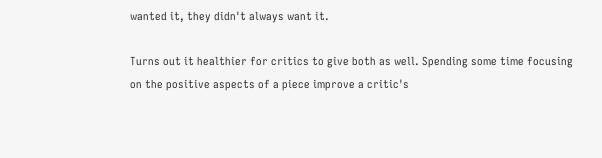wanted it, they didn't always want it.

Turns out it healthier for critics to give both as well. Spending some time focusing on the positive aspects of a piece improve a critic's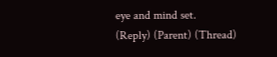eye and mind set.
(Reply) (Parent) (Thread)